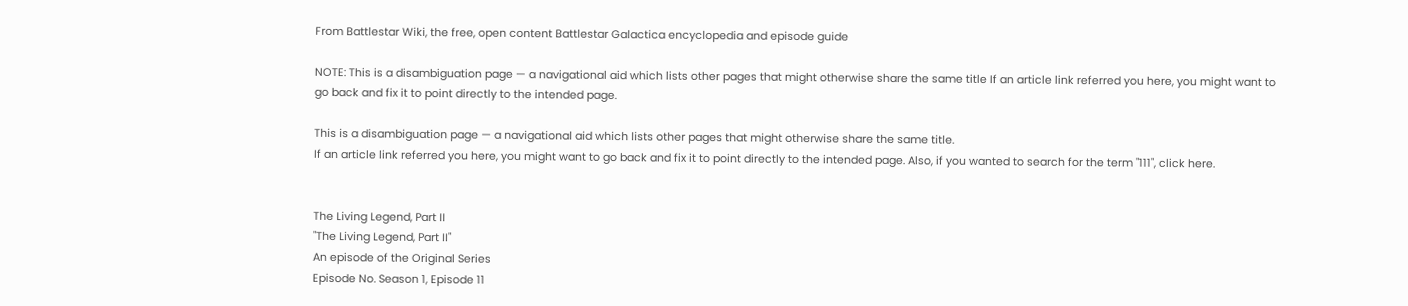From Battlestar Wiki, the free, open content Battlestar Galactica encyclopedia and episode guide

NOTE: This is a disambiguation page — a navigational aid which lists other pages that might otherwise share the same title If an article link referred you here, you might want to go back and fix it to point directly to the intended page.

This is a disambiguation page — a navigational aid which lists other pages that might otherwise share the same title.
If an article link referred you here, you might want to go back and fix it to point directly to the intended page. Also, if you wanted to search for the term "111", click here.


The Living Legend, Part II
"The Living Legend, Part II"
An episode of the Original Series
Episode No. Season 1, Episode 11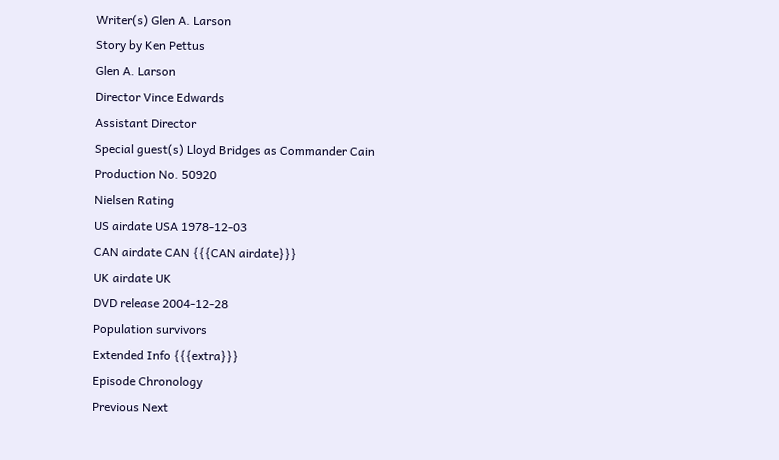Writer(s) Glen A. Larson
Story by Ken Pettus
Glen A. Larson
Director Vince Edwards
Assistant Director
Special guest(s) Lloyd Bridges as Commander Cain
Production No. 50920
Nielsen Rating
US airdate USA 1978-12-03
CAN airdate CAN {{{CAN airdate}}}
UK airdate UK
DVD release 2004-12-28
Population survivors
Extended Info {{{extra}}}
Episode Chronology
Previous Next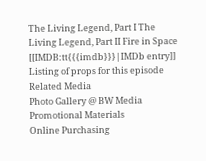The Living Legend, Part I The Living Legend, Part II Fire in Space
[[IMDB:tt{{{imdb}}}|IMDb entry]]
Listing of props for this episode
Related Media
Photo Gallery @ BW Media
Promotional Materials
Online Purchasing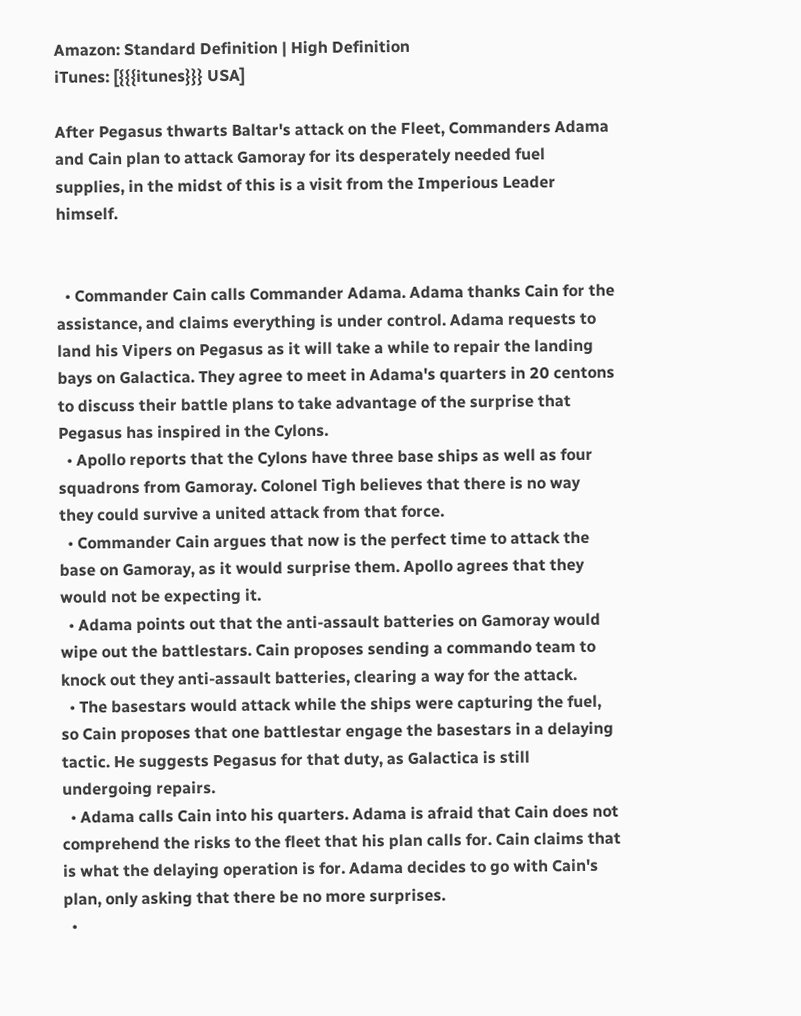Amazon: Standard Definition | High Definition
iTunes: [{{{itunes}}} USA]

After Pegasus thwarts Baltar's attack on the Fleet, Commanders Adama and Cain plan to attack Gamoray for its desperately needed fuel supplies, in the midst of this is a visit from the Imperious Leader himself.


  • Commander Cain calls Commander Adama. Adama thanks Cain for the assistance, and claims everything is under control. Adama requests to land his Vipers on Pegasus as it will take a while to repair the landing bays on Galactica. They agree to meet in Adama's quarters in 20 centons to discuss their battle plans to take advantage of the surprise that Pegasus has inspired in the Cylons.
  • Apollo reports that the Cylons have three base ships as well as four squadrons from Gamoray. Colonel Tigh believes that there is no way they could survive a united attack from that force.
  • Commander Cain argues that now is the perfect time to attack the base on Gamoray, as it would surprise them. Apollo agrees that they would not be expecting it.
  • Adama points out that the anti-assault batteries on Gamoray would wipe out the battlestars. Cain proposes sending a commando team to knock out they anti-assault batteries, clearing a way for the attack.
  • The basestars would attack while the ships were capturing the fuel, so Cain proposes that one battlestar engage the basestars in a delaying tactic. He suggests Pegasus for that duty, as Galactica is still undergoing repairs.
  • Adama calls Cain into his quarters. Adama is afraid that Cain does not comprehend the risks to the fleet that his plan calls for. Cain claims that is what the delaying operation is for. Adama decides to go with Cain's plan, only asking that there be no more surprises.
  •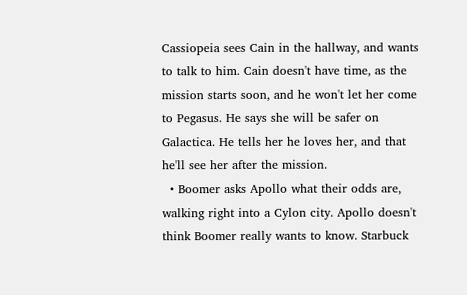Cassiopeia sees Cain in the hallway, and wants to talk to him. Cain doesn't have time, as the mission starts soon, and he won't let her come to Pegasus. He says she will be safer on Galactica. He tells her he loves her, and that he'll see her after the mission.
  • Boomer asks Apollo what their odds are, walking right into a Cylon city. Apollo doesn't think Boomer really wants to know. Starbuck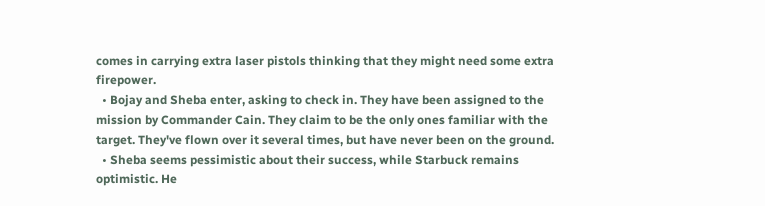comes in carrying extra laser pistols thinking that they might need some extra firepower.
  • Bojay and Sheba enter, asking to check in. They have been assigned to the mission by Commander Cain. They claim to be the only ones familiar with the target. They've flown over it several times, but have never been on the ground.
  • Sheba seems pessimistic about their success, while Starbuck remains optimistic. He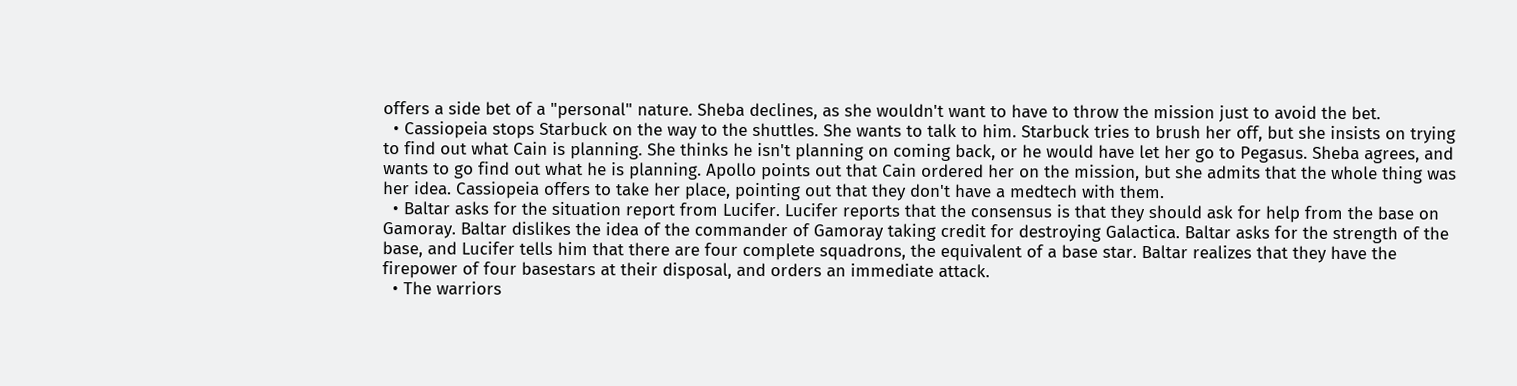offers a side bet of a "personal" nature. Sheba declines, as she wouldn't want to have to throw the mission just to avoid the bet.
  • Cassiopeia stops Starbuck on the way to the shuttles. She wants to talk to him. Starbuck tries to brush her off, but she insists on trying to find out what Cain is planning. She thinks he isn't planning on coming back, or he would have let her go to Pegasus. Sheba agrees, and wants to go find out what he is planning. Apollo points out that Cain ordered her on the mission, but she admits that the whole thing was her idea. Cassiopeia offers to take her place, pointing out that they don't have a medtech with them.
  • Baltar asks for the situation report from Lucifer. Lucifer reports that the consensus is that they should ask for help from the base on Gamoray. Baltar dislikes the idea of the commander of Gamoray taking credit for destroying Galactica. Baltar asks for the strength of the base, and Lucifer tells him that there are four complete squadrons, the equivalent of a base star. Baltar realizes that they have the firepower of four basestars at their disposal, and orders an immediate attack.
  • The warriors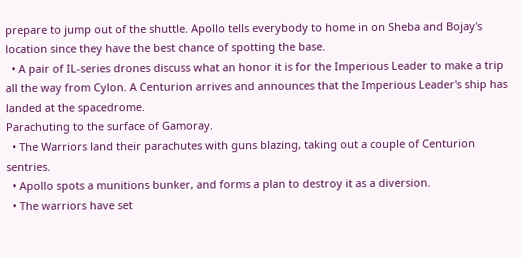prepare to jump out of the shuttle. Apollo tells everybody to home in on Sheba and Bojay's location since they have the best chance of spotting the base.
  • A pair of IL-series drones discuss what an honor it is for the Imperious Leader to make a trip all the way from Cylon. A Centurion arrives and announces that the Imperious Leader's ship has landed at the spacedrome.
Parachuting to the surface of Gamoray.
  • The Warriors land their parachutes with guns blazing, taking out a couple of Centurion sentries.
  • Apollo spots a munitions bunker, and forms a plan to destroy it as a diversion.
  • The warriors have set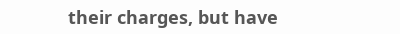their charges, but have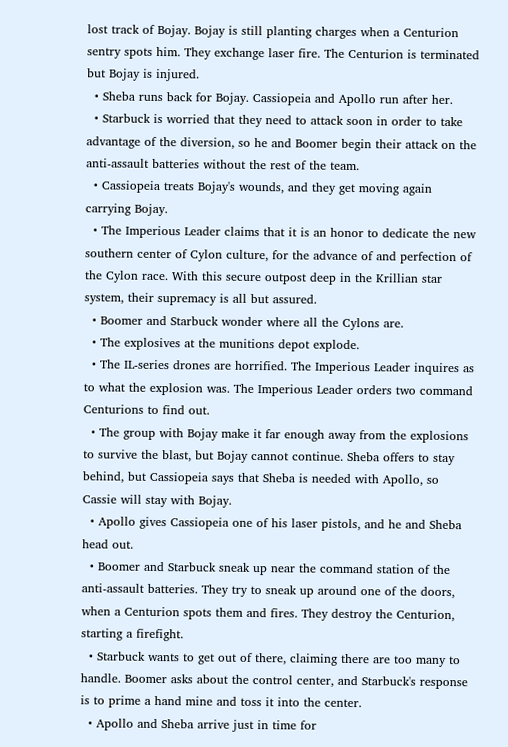lost track of Bojay. Bojay is still planting charges when a Centurion sentry spots him. They exchange laser fire. The Centurion is terminated but Bojay is injured.
  • Sheba runs back for Bojay. Cassiopeia and Apollo run after her.
  • Starbuck is worried that they need to attack soon in order to take advantage of the diversion, so he and Boomer begin their attack on the anti-assault batteries without the rest of the team.
  • Cassiopeia treats Bojay's wounds, and they get moving again carrying Bojay.
  • The Imperious Leader claims that it is an honor to dedicate the new southern center of Cylon culture, for the advance of and perfection of the Cylon race. With this secure outpost deep in the Krillian star system, their supremacy is all but assured.
  • Boomer and Starbuck wonder where all the Cylons are.
  • The explosives at the munitions depot explode.
  • The IL-series drones are horrified. The Imperious Leader inquires as to what the explosion was. The Imperious Leader orders two command Centurions to find out.
  • The group with Bojay make it far enough away from the explosions to survive the blast, but Bojay cannot continue. Sheba offers to stay behind, but Cassiopeia says that Sheba is needed with Apollo, so Cassie will stay with Bojay.
  • Apollo gives Cassiopeia one of his laser pistols, and he and Sheba head out.
  • Boomer and Starbuck sneak up near the command station of the anti-assault batteries. They try to sneak up around one of the doors, when a Centurion spots them and fires. They destroy the Centurion, starting a firefight.
  • Starbuck wants to get out of there, claiming there are too many to handle. Boomer asks about the control center, and Starbuck's response is to prime a hand mine and toss it into the center.
  • Apollo and Sheba arrive just in time for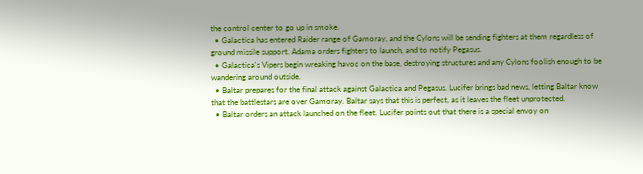the control center to go up in smoke.
  • Galactica has entered Raider range of Gamoray, and the Cylons will be sending fighters at them regardless of ground missile support. Adama orders fighters to launch, and to notify Pegasus.
  • Galactica's Vipers begin wreaking havoc on the base, destroying structures and any Cylons foolish enough to be wandering around outside.
  • Baltar prepares for the final attack against Galactica and Pegasus. Lucifer brings bad news, letting Baltar know that the battlestars are over Gamoray. Baltar says that this is perfect, as it leaves the fleet unprotected.
  • Baltar orders an attack launched on the fleet. Lucifer points out that there is a special envoy on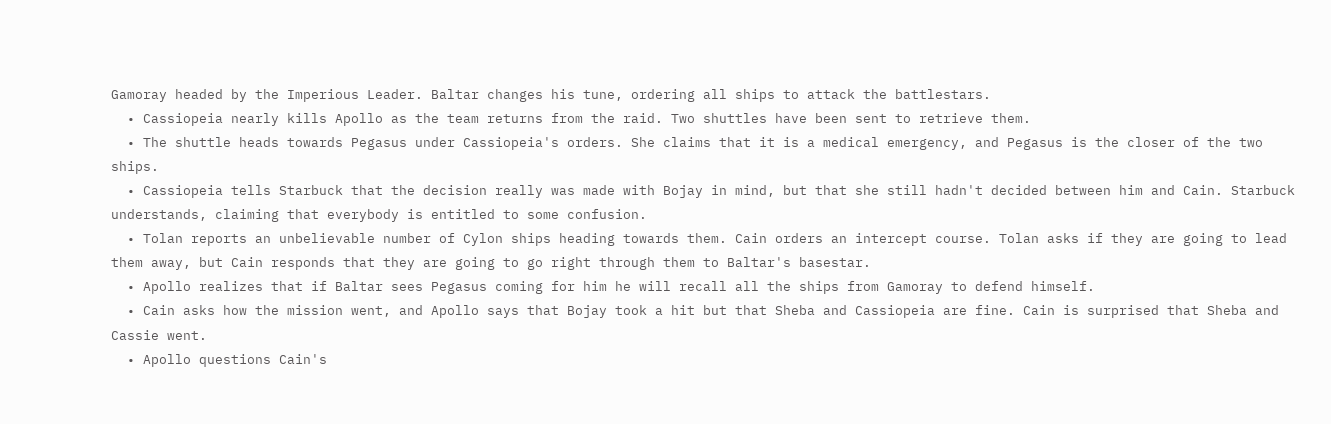Gamoray headed by the Imperious Leader. Baltar changes his tune, ordering all ships to attack the battlestars.
  • Cassiopeia nearly kills Apollo as the team returns from the raid. Two shuttles have been sent to retrieve them.
  • The shuttle heads towards Pegasus under Cassiopeia's orders. She claims that it is a medical emergency, and Pegasus is the closer of the two ships.
  • Cassiopeia tells Starbuck that the decision really was made with Bojay in mind, but that she still hadn't decided between him and Cain. Starbuck understands, claiming that everybody is entitled to some confusion.
  • Tolan reports an unbelievable number of Cylon ships heading towards them. Cain orders an intercept course. Tolan asks if they are going to lead them away, but Cain responds that they are going to go right through them to Baltar's basestar.
  • Apollo realizes that if Baltar sees Pegasus coming for him he will recall all the ships from Gamoray to defend himself.
  • Cain asks how the mission went, and Apollo says that Bojay took a hit but that Sheba and Cassiopeia are fine. Cain is surprised that Sheba and Cassie went.
  • Apollo questions Cain's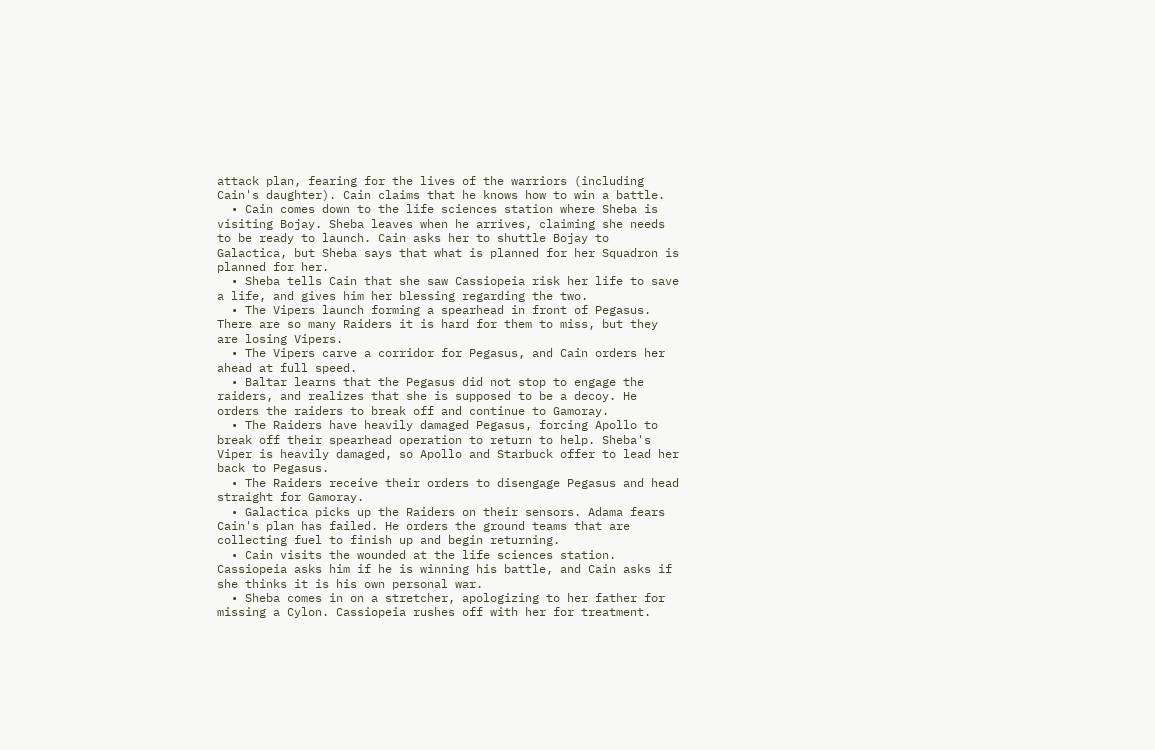attack plan, fearing for the lives of the warriors (including Cain's daughter). Cain claims that he knows how to win a battle.
  • Cain comes down to the life sciences station where Sheba is visiting Bojay. Sheba leaves when he arrives, claiming she needs to be ready to launch. Cain asks her to shuttle Bojay to Galactica, but Sheba says that what is planned for her Squadron is planned for her.
  • Sheba tells Cain that she saw Cassiopeia risk her life to save a life, and gives him her blessing regarding the two.
  • The Vipers launch forming a spearhead in front of Pegasus. There are so many Raiders it is hard for them to miss, but they are losing Vipers.
  • The Vipers carve a corridor for Pegasus, and Cain orders her ahead at full speed.
  • Baltar learns that the Pegasus did not stop to engage the raiders, and realizes that she is supposed to be a decoy. He orders the raiders to break off and continue to Gamoray.
  • The Raiders have heavily damaged Pegasus, forcing Apollo to break off their spearhead operation to return to help. Sheba's Viper is heavily damaged, so Apollo and Starbuck offer to lead her back to Pegasus.
  • The Raiders receive their orders to disengage Pegasus and head straight for Gamoray.
  • Galactica picks up the Raiders on their sensors. Adama fears Cain's plan has failed. He orders the ground teams that are collecting fuel to finish up and begin returning.
  • Cain visits the wounded at the life sciences station. Cassiopeia asks him if he is winning his battle, and Cain asks if she thinks it is his own personal war.
  • Sheba comes in on a stretcher, apologizing to her father for missing a Cylon. Cassiopeia rushes off with her for treatment.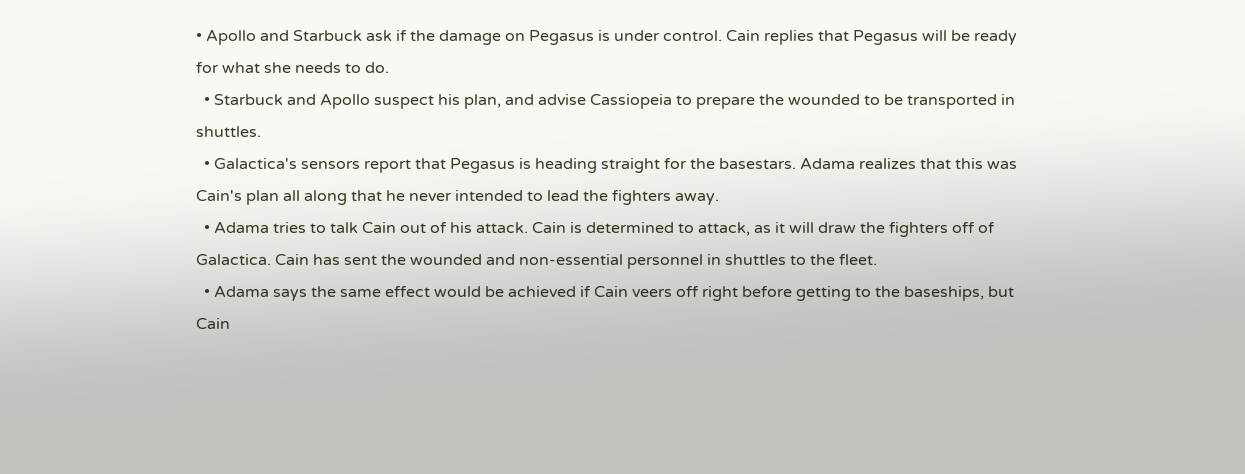• Apollo and Starbuck ask if the damage on Pegasus is under control. Cain replies that Pegasus will be ready for what she needs to do.
  • Starbuck and Apollo suspect his plan, and advise Cassiopeia to prepare the wounded to be transported in shuttles.
  • Galactica's sensors report that Pegasus is heading straight for the basestars. Adama realizes that this was Cain's plan all along that he never intended to lead the fighters away.
  • Adama tries to talk Cain out of his attack. Cain is determined to attack, as it will draw the fighters off of Galactica. Cain has sent the wounded and non-essential personnel in shuttles to the fleet.
  • Adama says the same effect would be achieved if Cain veers off right before getting to the baseships, but Cain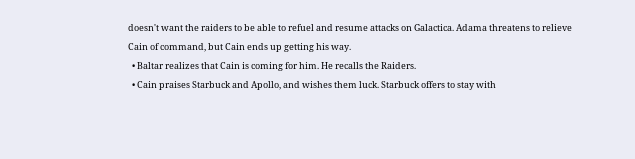doesn't want the raiders to be able to refuel and resume attacks on Galactica. Adama threatens to relieve Cain of command, but Cain ends up getting his way.
  • Baltar realizes that Cain is coming for him. He recalls the Raiders.
  • Cain praises Starbuck and Apollo, and wishes them luck. Starbuck offers to stay with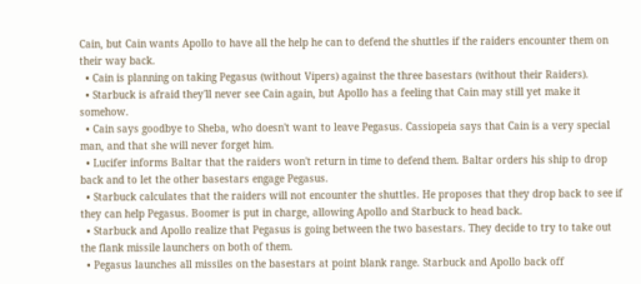Cain, but Cain wants Apollo to have all the help he can to defend the shuttles if the raiders encounter them on their way back.
  • Cain is planning on taking Pegasus (without Vipers) against the three basestars (without their Raiders).
  • Starbuck is afraid they'll never see Cain again, but Apollo has a feeling that Cain may still yet make it somehow.
  • Cain says goodbye to Sheba, who doesn't want to leave Pegasus. Cassiopeia says that Cain is a very special man, and that she will never forget him.
  • Lucifer informs Baltar that the raiders won't return in time to defend them. Baltar orders his ship to drop back and to let the other basestars engage Pegasus.
  • Starbuck calculates that the raiders will not encounter the shuttles. He proposes that they drop back to see if they can help Pegasus. Boomer is put in charge, allowing Apollo and Starbuck to head back.
  • Starbuck and Apollo realize that Pegasus is going between the two basestars. They decide to try to take out the flank missile launchers on both of them.
  • Pegasus launches all missiles on the basestars at point blank range. Starbuck and Apollo back off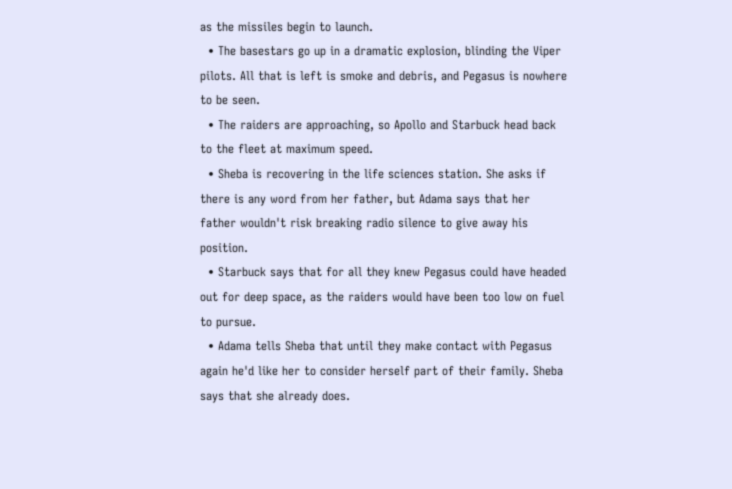as the missiles begin to launch.
  • The basestars go up in a dramatic explosion, blinding the Viper pilots. All that is left is smoke and debris, and Pegasus is nowhere to be seen.
  • The raiders are approaching, so Apollo and Starbuck head back to the fleet at maximum speed.
  • Sheba is recovering in the life sciences station. She asks if there is any word from her father, but Adama says that her father wouldn't risk breaking radio silence to give away his position.
  • Starbuck says that for all they knew Pegasus could have headed out for deep space, as the raiders would have been too low on fuel to pursue.
  • Adama tells Sheba that until they make contact with Pegasus again he'd like her to consider herself part of their family. Sheba says that she already does.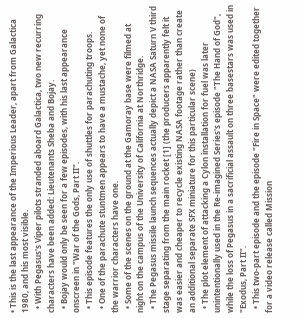• This is the last appearance of the Imperious Leader, apart from Galactica 1980, and his most visible.
  • With Pegasus's Viper pilots stranded aboard Galactica, two new recurring characters have been added: Lieutenants Sheba and Bojay.
  • Bojay would only be seen for a few episodes, with his last appearance onscreen in "War of the Gods, Part II".
  • This episode features the only use of shuttles for parachuting troops.
  • One of the parachute stuntmen appears to have a mustache, yet none of the warrior characters have one.
  • Some of the scenes on the ground at the Gamoray base were filmed at night on the campus of the University of California at Northridge.
  • The Pegasus missile launch sequences actually depict a NASA Saturn V third stage separating from the main rocket [1] (the producers apparently felt it was easier and cheaper to recycle existing NASA footage rather than create an additional separate SFX miniature for this particular scene)
  • The plot element of attacking a Cylon installation for fuel was later unintentionally used in the Re-imagined Series's episode "The Hand of God", while the loss of Pegasus in a sacrificial assault on three basestars was used in "Exodus, Part II".
  • This two-part episode and the episode "Fire in Space" were edited together for a video release called Mission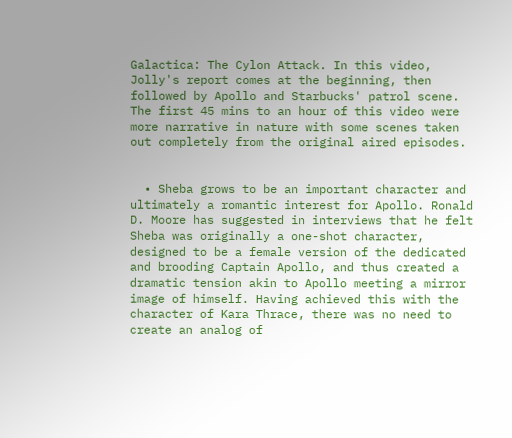Galactica: The Cylon Attack. In this video, Jolly's report comes at the beginning, then followed by Apollo and Starbucks' patrol scene. The first 45 mins to an hour of this video were more narrative in nature with some scenes taken out completely from the original aired episodes.


  • Sheba grows to be an important character and ultimately a romantic interest for Apollo. Ronald D. Moore has suggested in interviews that he felt Sheba was originally a one-shot character, designed to be a female version of the dedicated and brooding Captain Apollo, and thus created a dramatic tension akin to Apollo meeting a mirror image of himself. Having achieved this with the character of Kara Thrace, there was no need to create an analog of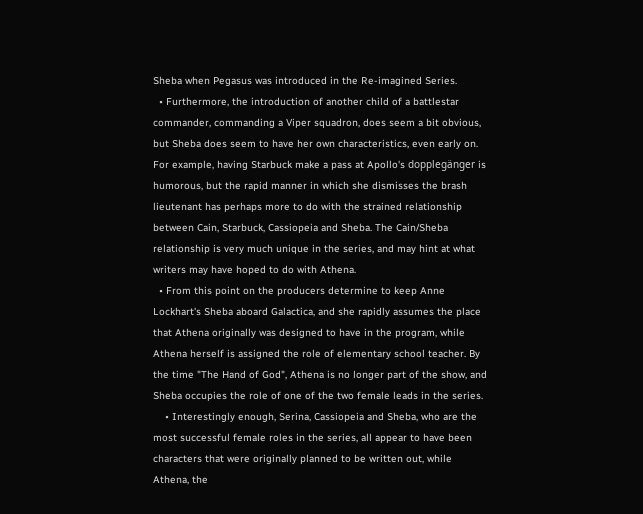Sheba when Pegasus was introduced in the Re-imagined Series.
  • Furthermore, the introduction of another child of a battlestar commander, commanding a Viper squadron, does seem a bit obvious, but Sheba does seem to have her own characteristics, even early on. For example, having Starbuck make a pass at Apollo's dopplegänger is humorous, but the rapid manner in which she dismisses the brash lieutenant has perhaps more to do with the strained relationship between Cain, Starbuck, Cassiopeia and Sheba. The Cain/Sheba relationship is very much unique in the series, and may hint at what writers may have hoped to do with Athena.
  • From this point on the producers determine to keep Anne Lockhart's Sheba aboard Galactica, and she rapidly assumes the place that Athena originally was designed to have in the program, while Athena herself is assigned the role of elementary school teacher. By the time "The Hand of God", Athena is no longer part of the show, and Sheba occupies the role of one of the two female leads in the series.
    • Interestingly enough, Serina, Cassiopeia and Sheba, who are the most successful female roles in the series, all appear to have been characters that were originally planned to be written out, while Athena, the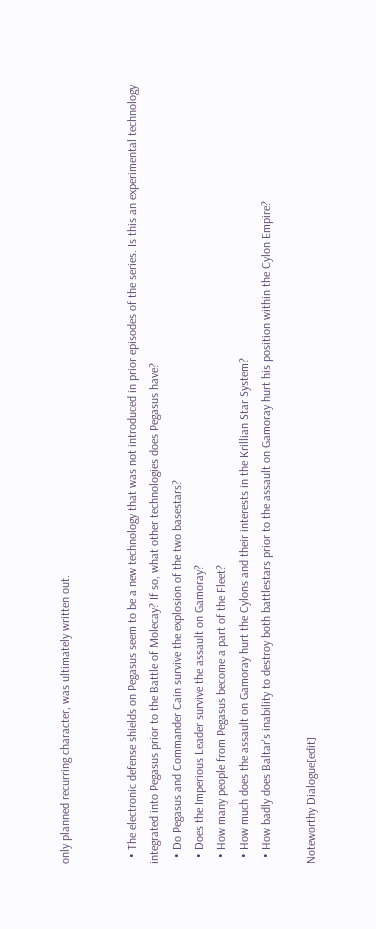only planned recurring character, was ultimately written out.


  • The electronic defense shields on Pegasus seem to be a new technology that was not introduced in prior episodes of the series. Is this an experimental technology integrated into Pegasus prior to the Battle of Molecay? If so, what other technologies does Pegasus have?
  • Do Pegasus and Commander Cain survive the explosion of the two basestars?
  • Does the Imperious Leader survive the assault on Gamoray?
  • How many people from Pegasus become a part of the Fleet?
  • How much does the assault on Gamoray hurt the Cylons and their interests in the Krillian Star System?
  • How badly does Baltar's inability to destroy both battlestars prior to the assault on Gamoray hurt his position within the Cylon Empire?

Noteworthy Dialogue[edit]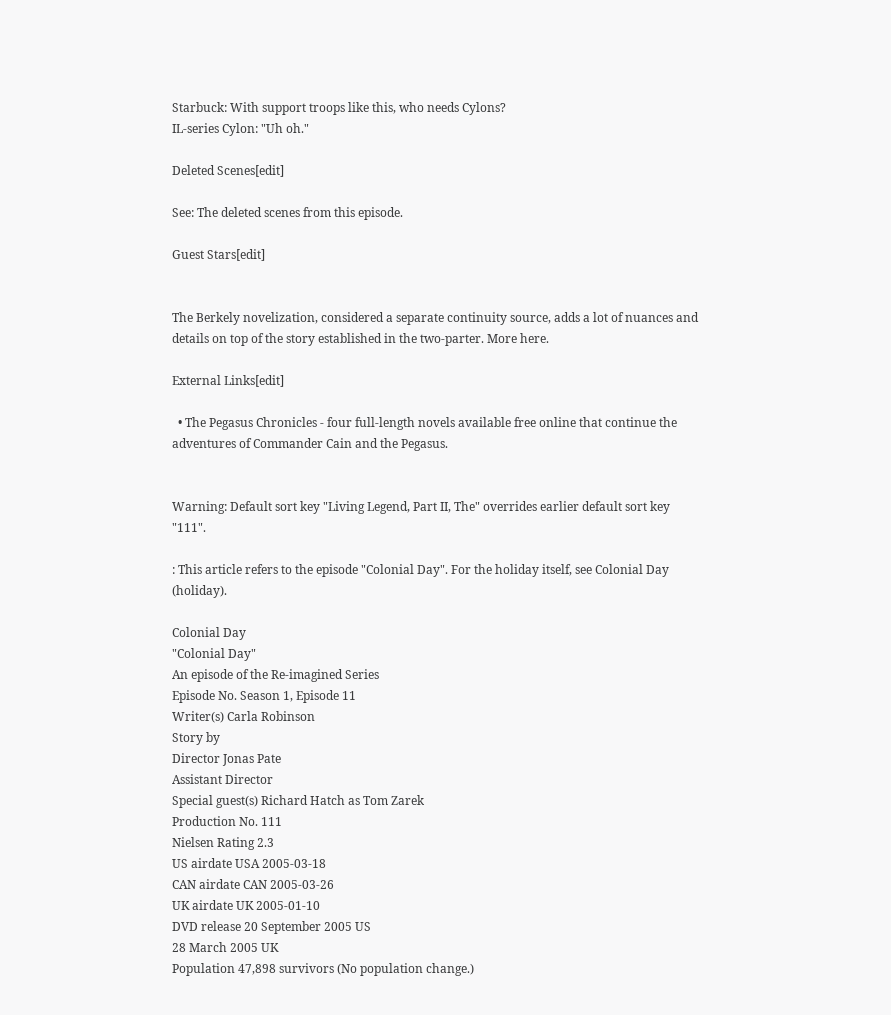Starbuck: With support troops like this, who needs Cylons?
IL-series Cylon: "Uh oh."

Deleted Scenes[edit]

See: The deleted scenes from this episode.

Guest Stars[edit]


The Berkely novelization, considered a separate continuity source, adds a lot of nuances and details on top of the story established in the two-parter. More here.

External Links[edit]

  • The Pegasus Chronicles - four full-length novels available free online that continue the adventures of Commander Cain and the Pegasus.


Warning: Default sort key "Living Legend, Part II, The" overrides earlier default sort key "111".

: This article refers to the episode "Colonial Day". For the holiday itself, see Colonial Day (holiday).

Colonial Day
"Colonial Day"
An episode of the Re-imagined Series
Episode No. Season 1, Episode 11
Writer(s) Carla Robinson
Story by
Director Jonas Pate
Assistant Director
Special guest(s) Richard Hatch as Tom Zarek
Production No. 111
Nielsen Rating 2.3
US airdate USA 2005-03-18
CAN airdate CAN 2005-03-26
UK airdate UK 2005-01-10
DVD release 20 September 2005 US
28 March 2005 UK
Population 47,898 survivors (No population change.)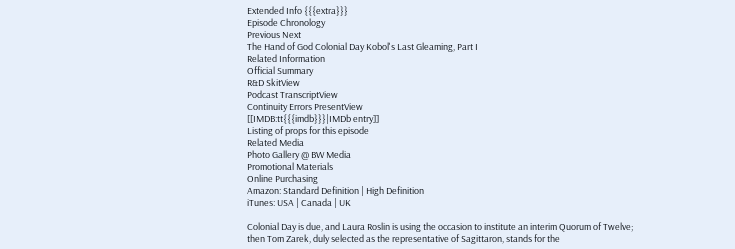Extended Info {{{extra}}}
Episode Chronology
Previous Next
The Hand of God Colonial Day Kobol's Last Gleaming, Part I
Related Information
Official Summary
R&D SkitView
Podcast TranscriptView
Continuity Errors PresentView
[[IMDB:tt{{{imdb}}}|IMDb entry]]
Listing of props for this episode
Related Media
Photo Gallery @ BW Media
Promotional Materials
Online Purchasing
Amazon: Standard Definition | High Definition
iTunes: USA | Canada | UK

Colonial Day is due, and Laura Roslin is using the occasion to institute an interim Quorum of Twelve; then Tom Zarek, duly selected as the representative of Sagittaron, stands for the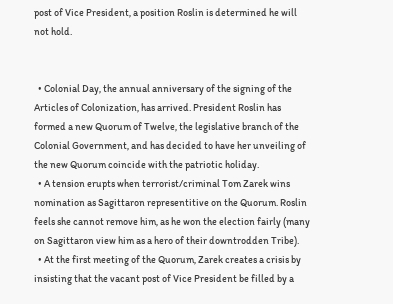post of Vice President, a position Roslin is determined he will not hold.


  • Colonial Day, the annual anniversary of the signing of the Articles of Colonization, has arrived. President Roslin has formed a new Quorum of Twelve, the legislative branch of the Colonial Government, and has decided to have her unveiling of the new Quorum coincide with the patriotic holiday.
  • A tension erupts when terrorist/criminal Tom Zarek wins nomination as Sagittaron representitive on the Quorum. Roslin feels she cannot remove him, as he won the election fairly (many on Sagittaron view him as a hero of their downtrodden Tribe).
  • At the first meeting of the Quorum, Zarek creates a crisis by insisting that the vacant post of Vice President be filled by a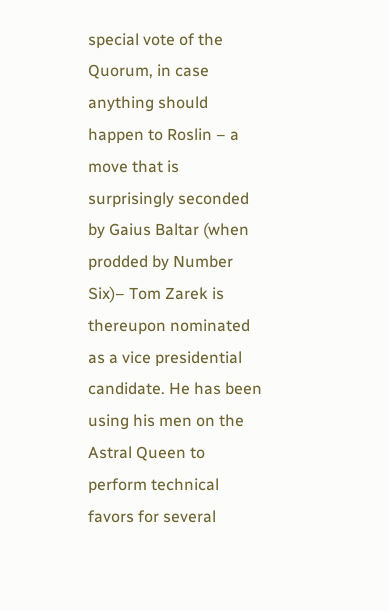special vote of the Quorum, in case anything should happen to Roslin – a move that is surprisingly seconded by Gaius Baltar (when prodded by Number Six)– Tom Zarek is thereupon nominated as a vice presidential candidate. He has been using his men on the Astral Queen to perform technical favors for several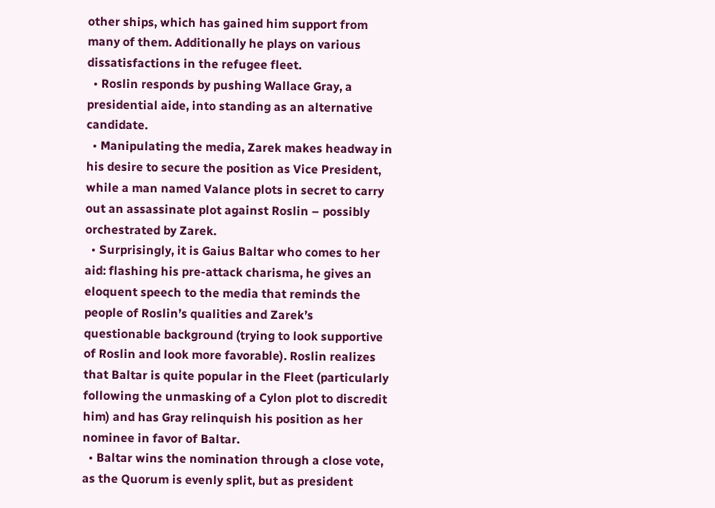other ships, which has gained him support from many of them. Additionally he plays on various dissatisfactions in the refugee fleet.
  • Roslin responds by pushing Wallace Gray, a presidential aide, into standing as an alternative candidate.
  • Manipulating the media, Zarek makes headway in his desire to secure the position as Vice President, while a man named Valance plots in secret to carry out an assassinate plot against Roslin – possibly orchestrated by Zarek.
  • Surprisingly, it is Gaius Baltar who comes to her aid: flashing his pre-attack charisma, he gives an eloquent speech to the media that reminds the people of Roslin’s qualities and Zarek’s questionable background (trying to look supportive of Roslin and look more favorable). Roslin realizes that Baltar is quite popular in the Fleet (particularly following the unmasking of a Cylon plot to discredit him) and has Gray relinquish his position as her nominee in favor of Baltar.
  • Baltar wins the nomination through a close vote, as the Quorum is evenly split, but as president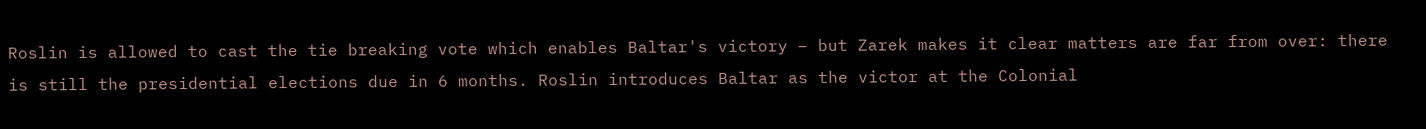Roslin is allowed to cast the tie breaking vote which enables Baltar's victory – but Zarek makes it clear matters are far from over: there is still the presidential elections due in 6 months. Roslin introduces Baltar as the victor at the Colonial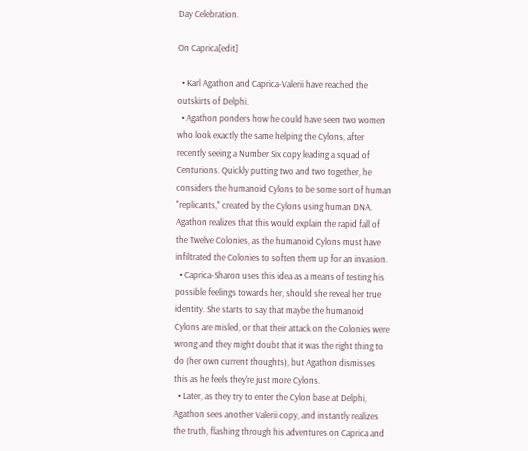Day Celebration.

On Caprica[edit]

  • Karl Agathon and Caprica-Valerii have reached the outskirts of Delphi.
  • Agathon ponders how he could have seen two women who look exactly the same helping the Cylons, after recently seeing a Number Six copy leading a squad of Centurions. Quickly putting two and two together, he considers the humanoid Cylons to be some sort of human "replicants," created by the Cylons using human DNA. Agathon realizes that this would explain the rapid fall of the Twelve Colonies, as the humanoid Cylons must have infiltrated the Colonies to soften them up for an invasion.
  • Caprica-Sharon uses this idea as a means of testing his possible feelings towards her, should she reveal her true identity. She starts to say that maybe the humanoid Cylons are misled, or that their attack on the Colonies were wrong and they might doubt that it was the right thing to do (her own current thoughts), but Agathon dismisses this as he feels they're just more Cylons.
  • Later, as they try to enter the Cylon base at Delphi, Agathon sees another Valerii copy, and instantly realizes the truth, flashing through his adventures on Caprica and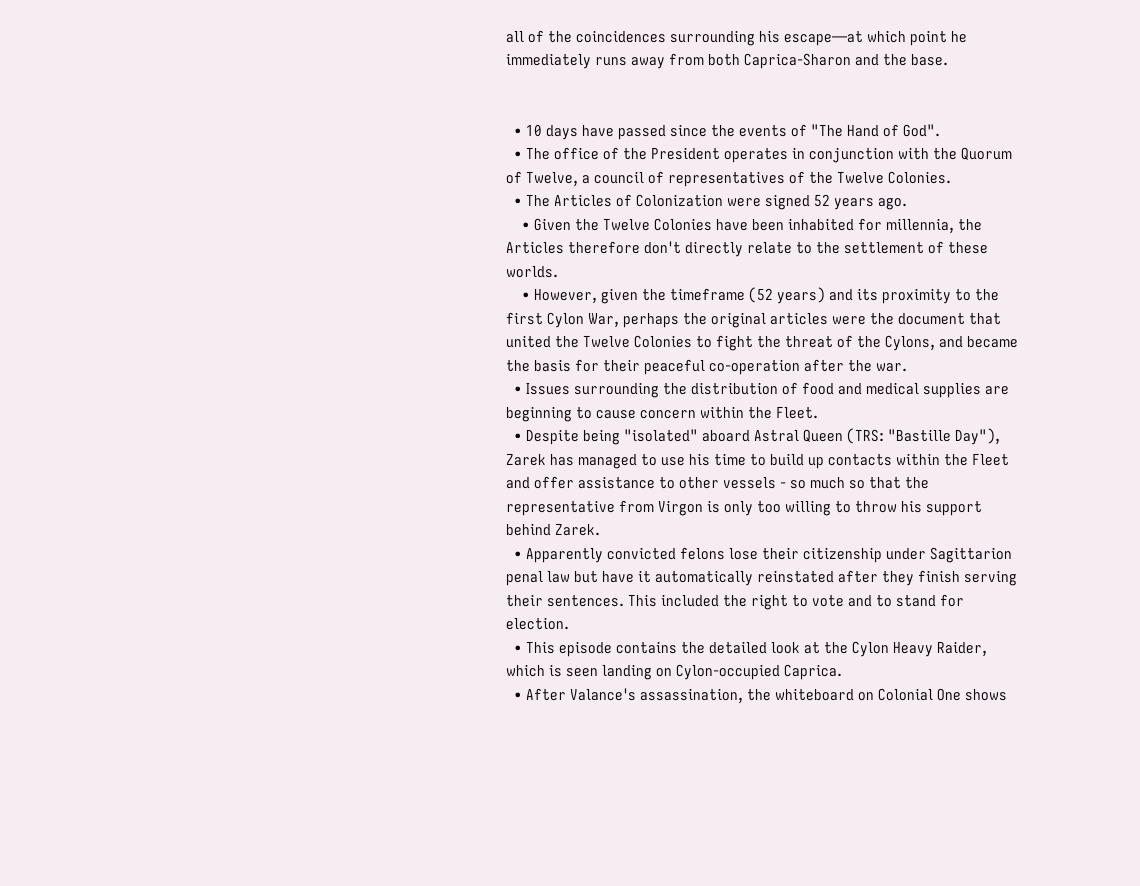all of the coincidences surrounding his escape—at which point he immediately runs away from both Caprica-Sharon and the base.


  • 10 days have passed since the events of "The Hand of God".
  • The office of the President operates in conjunction with the Quorum of Twelve, a council of representatives of the Twelve Colonies.
  • The Articles of Colonization were signed 52 years ago.
    • Given the Twelve Colonies have been inhabited for millennia, the Articles therefore don't directly relate to the settlement of these worlds.
    • However, given the timeframe (52 years) and its proximity to the first Cylon War, perhaps the original articles were the document that united the Twelve Colonies to fight the threat of the Cylons, and became the basis for their peaceful co-operation after the war.
  • Issues surrounding the distribution of food and medical supplies are beginning to cause concern within the Fleet.
  • Despite being "isolated" aboard Astral Queen (TRS: "Bastille Day"), Zarek has managed to use his time to build up contacts within the Fleet and offer assistance to other vessels - so much so that the representative from Virgon is only too willing to throw his support behind Zarek.
  • Apparently convicted felons lose their citizenship under Sagittarion penal law but have it automatically reinstated after they finish serving their sentences. This included the right to vote and to stand for election.
  • This episode contains the detailed look at the Cylon Heavy Raider, which is seen landing on Cylon-occupied Caprica.
  • After Valance's assassination, the whiteboard on Colonial One shows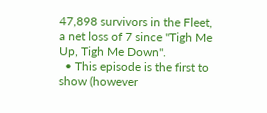47,898 survivors in the Fleet, a net loss of 7 since "Tigh Me Up, Tigh Me Down".
  • This episode is the first to show (however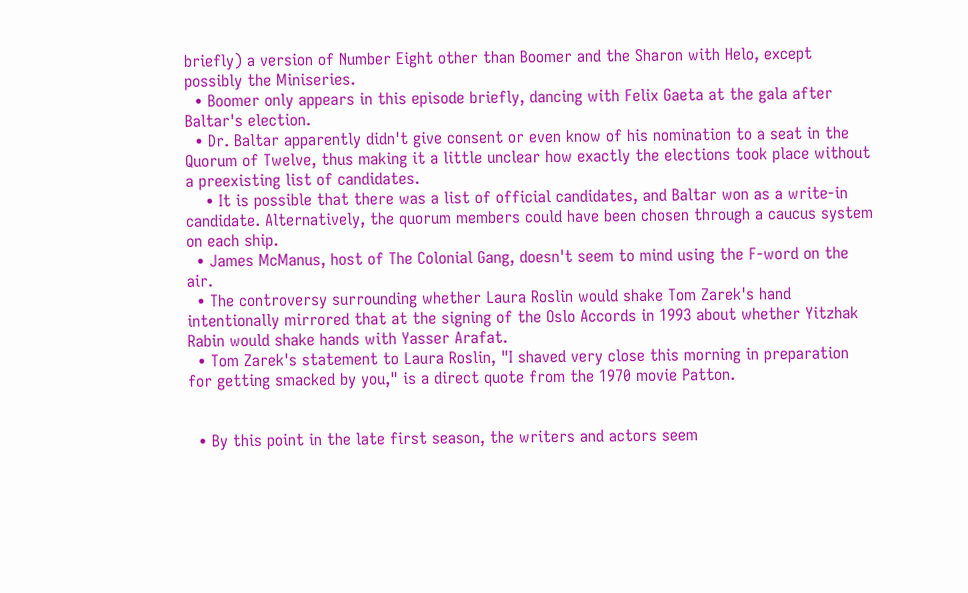briefly) a version of Number Eight other than Boomer and the Sharon with Helo, except possibly the Miniseries.
  • Boomer only appears in this episode briefly, dancing with Felix Gaeta at the gala after Baltar's election.
  • Dr. Baltar apparently didn't give consent or even know of his nomination to a seat in the Quorum of Twelve, thus making it a little unclear how exactly the elections took place without a preexisting list of candidates.
    • It is possible that there was a list of official candidates, and Baltar won as a write-in candidate. Alternatively, the quorum members could have been chosen through a caucus system on each ship.
  • James McManus, host of The Colonial Gang, doesn't seem to mind using the F-word on the air.
  • The controversy surrounding whether Laura Roslin would shake Tom Zarek's hand intentionally mirrored that at the signing of the Oslo Accords in 1993 about whether Yitzhak Rabin would shake hands with Yasser Arafat.
  • Tom Zarek's statement to Laura Roslin, "I shaved very close this morning in preparation for getting smacked by you," is a direct quote from the 1970 movie Patton.


  • By this point in the late first season, the writers and actors seem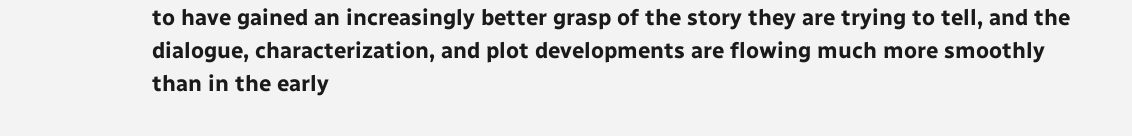to have gained an increasingly better grasp of the story they are trying to tell, and the dialogue, characterization, and plot developments are flowing much more smoothly than in the early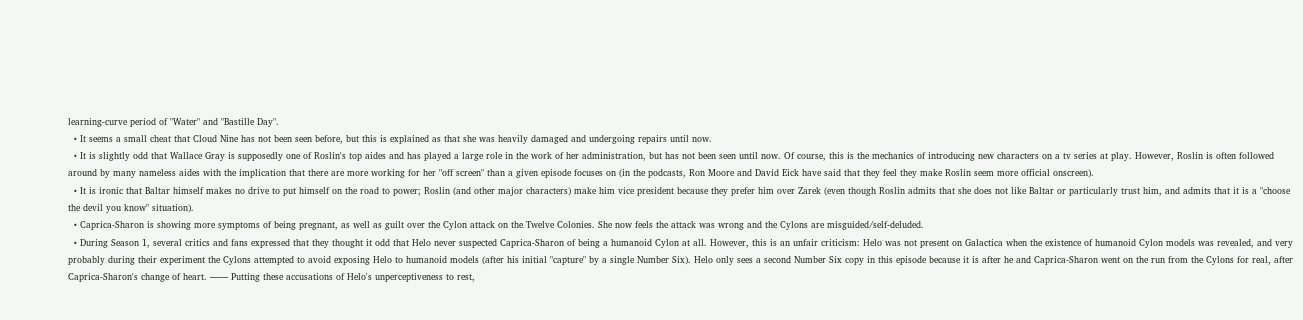learning-curve period of "Water" and "Bastille Day".
  • It seems a small cheat that Cloud Nine has not been seen before, but this is explained as that she was heavily damaged and undergoing repairs until now.
  • It is slightly odd that Wallace Gray is supposedly one of Roslin's top aides and has played a large role in the work of her administration, but has not been seen until now. Of course, this is the mechanics of introducing new characters on a tv series at play. However, Roslin is often followed around by many nameless aides with the implication that there are more working for her "off screen" than a given episode focuses on (in the podcasts, Ron Moore and David Eick have said that they feel they make Roslin seem more official onscreen).
  • It is ironic that Baltar himself makes no drive to put himself on the road to power; Roslin (and other major characters) make him vice president because they prefer him over Zarek (even though Roslin admits that she does not like Baltar or particularly trust him, and admits that it is a "choose the devil you know" situation).
  • Caprica-Sharon is showing more symptoms of being pregnant, as well as guilt over the Cylon attack on the Twelve Colonies. She now feels the attack was wrong and the Cylons are misguided/self-deluded.
  • During Season 1, several critics and fans expressed that they thought it odd that Helo never suspected Caprica-Sharon of being a humanoid Cylon at all. However, this is an unfair criticism: Helo was not present on Galactica when the existence of humanoid Cylon models was revealed, and very probably during their experiment the Cylons attempted to avoid exposing Helo to humanoid models (after his initial "capture" by a single Number Six). Helo only sees a second Number Six copy in this episode because it is after he and Caprica-Sharon went on the run from the Cylons for real, after Caprica-Sharon's change of heart. —— Putting these accusations of Helo's unperceptiveness to rest,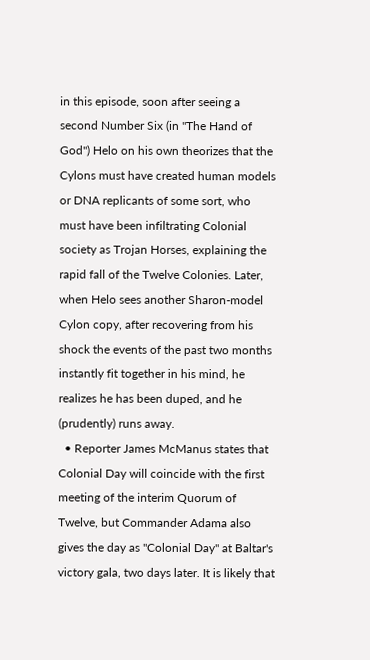in this episode, soon after seeing a second Number Six (in "The Hand of God") Helo on his own theorizes that the Cylons must have created human models or DNA replicants of some sort, who must have been infiltrating Colonial society as Trojan Horses, explaining the rapid fall of the Twelve Colonies. Later, when Helo sees another Sharon-model Cylon copy, after recovering from his shock the events of the past two months instantly fit together in his mind, he realizes he has been duped, and he (prudently) runs away.
  • Reporter James McManus states that Colonial Day will coincide with the first meeting of the interim Quorum of Twelve, but Commander Adama also gives the day as "Colonial Day" at Baltar's victory gala, two days later. It is likely that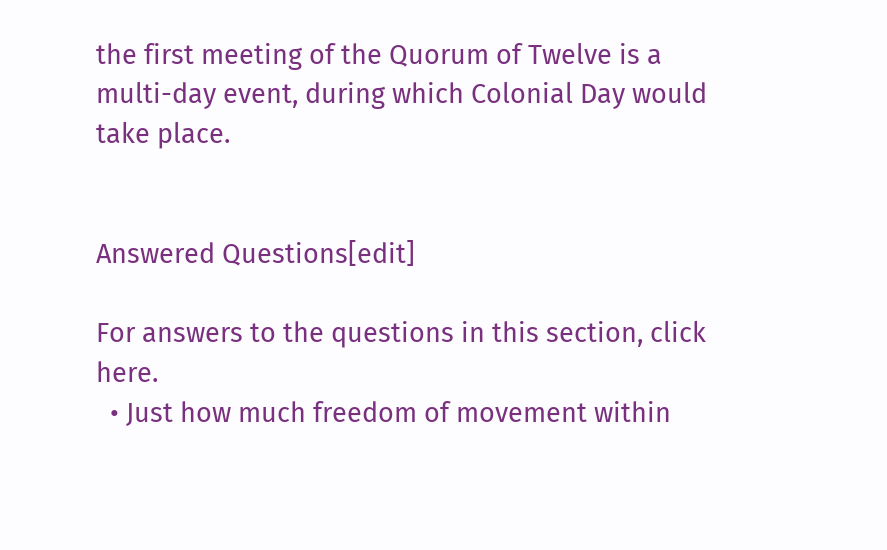the first meeting of the Quorum of Twelve is a multi-day event, during which Colonial Day would take place.


Answered Questions[edit]

For answers to the questions in this section, click here.
  • Just how much freedom of movement within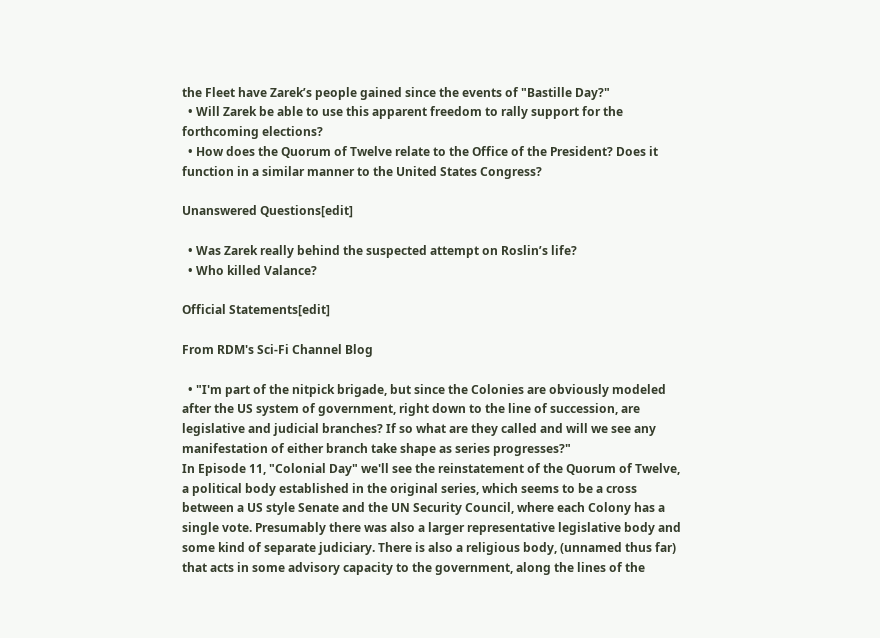the Fleet have Zarek’s people gained since the events of "Bastille Day?"
  • Will Zarek be able to use this apparent freedom to rally support for the forthcoming elections?
  • How does the Quorum of Twelve relate to the Office of the President? Does it function in a similar manner to the United States Congress?

Unanswered Questions[edit]

  • Was Zarek really behind the suspected attempt on Roslin’s life?
  • Who killed Valance?

Official Statements[edit]

From RDM's Sci-Fi Channel Blog

  • "I'm part of the nitpick brigade, but since the Colonies are obviously modeled after the US system of government, right down to the line of succession, are legislative and judicial branches? If so what are they called and will we see any manifestation of either branch take shape as series progresses?"
In Episode 11, "Colonial Day" we'll see the reinstatement of the Quorum of Twelve, a political body established in the original series, which seems to be a cross between a US style Senate and the UN Security Council, where each Colony has a single vote. Presumably there was also a larger representative legislative body and some kind of separate judiciary. There is also a religious body, (unnamed thus far) that acts in some advisory capacity to the government, along the lines of the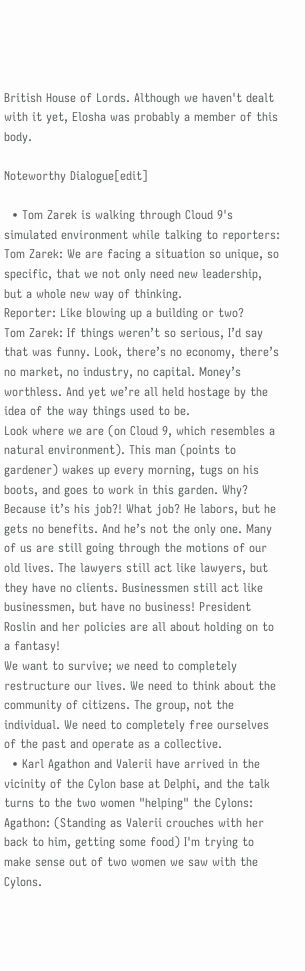British House of Lords. Although we haven't dealt with it yet, Elosha was probably a member of this body.

Noteworthy Dialogue[edit]

  • Tom Zarek is walking through Cloud 9's simulated environment while talking to reporters:
Tom Zarek: We are facing a situation so unique, so specific, that we not only need new leadership, but a whole new way of thinking.
Reporter: Like blowing up a building or two?
Tom Zarek: If things weren’t so serious, I’d say that was funny. Look, there’s no economy, there’s no market, no industry, no capital. Money’s worthless. And yet we’re all held hostage by the idea of the way things used to be.
Look where we are (on Cloud 9, which resembles a natural environment). This man (points to gardener) wakes up every morning, tugs on his boots, and goes to work in this garden. Why? Because it’s his job?! What job? He labors, but he gets no benefits. And he’s not the only one. Many of us are still going through the motions of our old lives. The lawyers still act like lawyers, but they have no clients. Businessmen still act like businessmen, but have no business! President Roslin and her policies are all about holding on to a fantasy!
We want to survive; we need to completely restructure our lives. We need to think about the community of citizens. The group, not the individual. We need to completely free ourselves of the past and operate as a collective.
  • Karl Agathon and Valerii have arrived in the vicinity of the Cylon base at Delphi, and the talk turns to the two women "helping" the Cylons:
Agathon: (Standing as Valerii crouches with her back to him, getting some food) I'm trying to make sense out of two women we saw with the Cylons.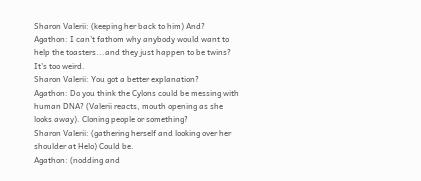Sharon Valerii: (keeping her back to him) And?
Agathon: I can't fathom why anybody would want to help the toasters...and they just happen to be twins? It's too weird.
Sharon Valerii: You got a better explanation?
Agathon: Do you think the Cylons could be messing with human DNA? (Valerii reacts, mouth opening as she looks away). Cloning people or something?
Sharon Valerii: (gathering herself and looking over her shoulder at Helo) Could be.
Agathon: (nodding and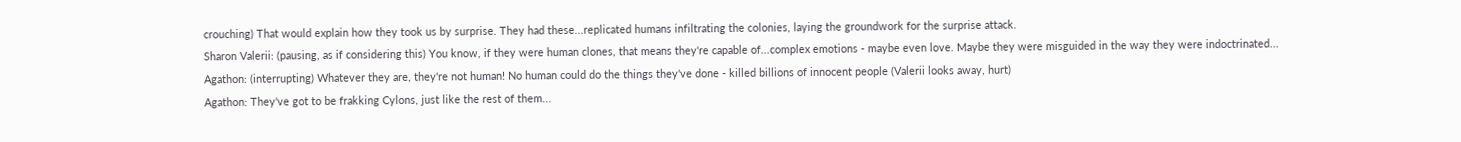crouching) That would explain how they took us by surprise. They had these...replicated humans infiltrating the colonies, laying the groundwork for the surprise attack.
Sharon Valerii: (pausing, as if considering this) You know, if they were human clones, that means they're capable of...complex emotions - maybe even love. Maybe they were misguided in the way they were indoctrinated...
Agathon: (interrupting) Whatever they are, they're not human! No human could do the things they've done - killed billions of innocent people (Valerii looks away, hurt)
Agathon: They've got to be frakking Cylons, just like the rest of them...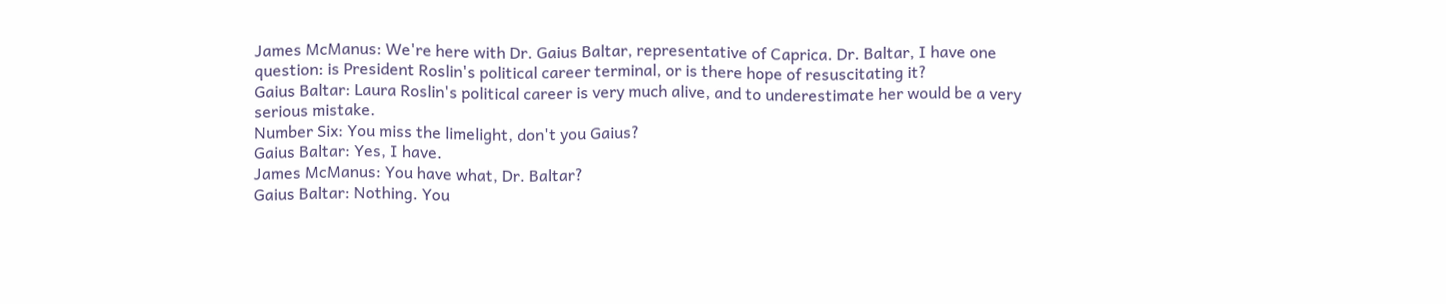James McManus: We're here with Dr. Gaius Baltar, representative of Caprica. Dr. Baltar, I have one question: is President Roslin's political career terminal, or is there hope of resuscitating it?
Gaius Baltar: Laura Roslin's political career is very much alive, and to underestimate her would be a very serious mistake.
Number Six: You miss the limelight, don't you Gaius?
Gaius Baltar: Yes, I have.
James McManus: You have what, Dr. Baltar?
Gaius Baltar: Nothing. You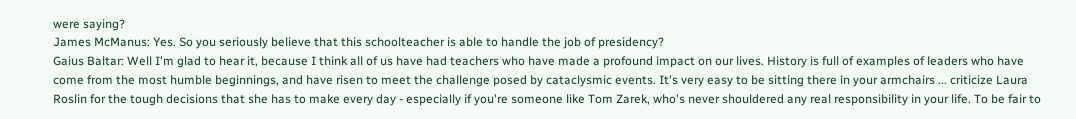were saying?
James McManus: Yes. So you seriously believe that this schoolteacher is able to handle the job of presidency?
Gaius Baltar: Well I'm glad to hear it, because I think all of us have had teachers who have made a profound impact on our lives. History is full of examples of leaders who have come from the most humble beginnings, and have risen to meet the challenge posed by cataclysmic events. It's very easy to be sitting there in your armchairs ... criticize Laura Roslin for the tough decisions that she has to make every day - especially if you're someone like Tom Zarek, who's never shouldered any real responsibility in your life. To be fair to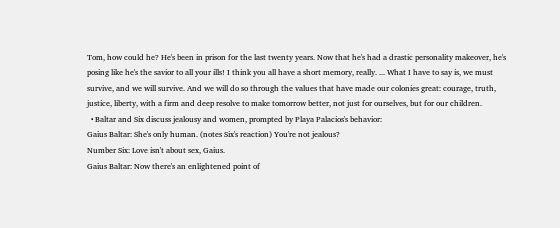Tom, how could he? He's been in prison for the last twenty years. Now that he's had a drastic personality makeover, he's posing like he's the savior to all your ills! I think you all have a short memory, really. ... What I have to say is, we must survive, and we will survive. And we will do so through the values that have made our colonies great: courage, truth, justice, liberty, with a firm and deep resolve to make tomorrow better, not just for ourselves, but for our children.
  • Baltar and Six discuss jealousy and women, prompted by Playa Palacios's behavior:
Gaius Baltar: She's only human. (notes Six's reaction) You're not jealous?
Number Six: Love isn't about sex, Gaius.
Gaius Baltar: Now there's an enlightened point of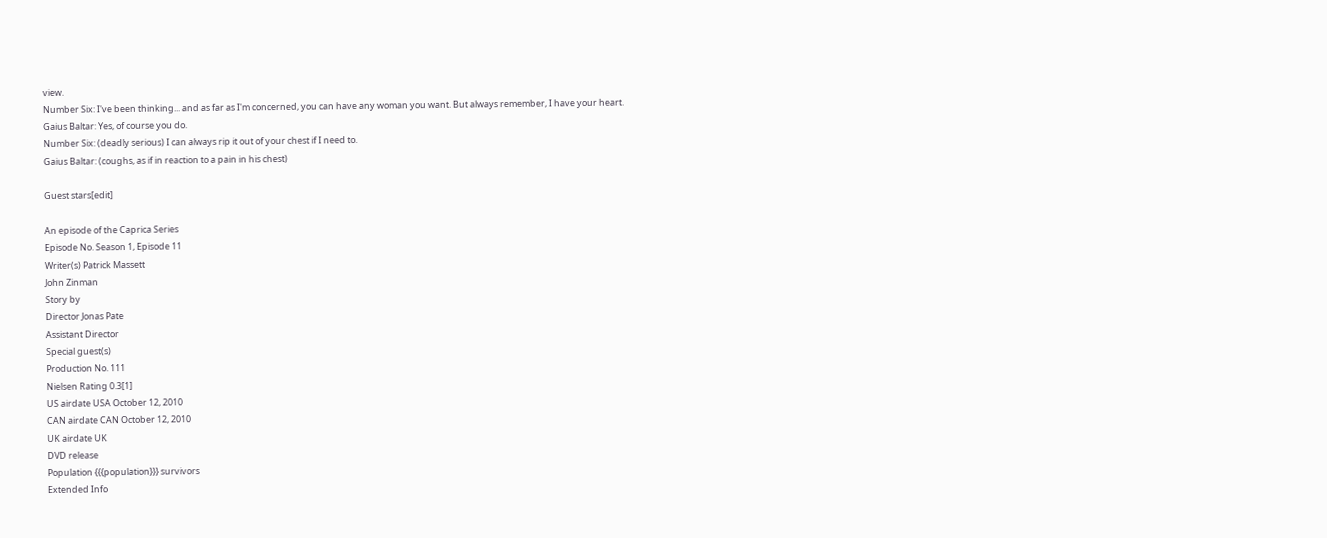view.
Number Six: I've been thinking... and as far as I'm concerned, you can have any woman you want. But always remember, I have your heart.
Gaius Baltar: Yes, of course you do.
Number Six: (deadly serious) I can always rip it out of your chest if I need to.
Gaius Baltar: (coughs, as if in reaction to a pain in his chest)

Guest stars[edit]

An episode of the Caprica Series
Episode No. Season 1, Episode 11
Writer(s) Patrick Massett
John Zinman
Story by
Director Jonas Pate
Assistant Director
Special guest(s)
Production No. 111
Nielsen Rating 0.3[1]
US airdate USA October 12, 2010
CAN airdate CAN October 12, 2010
UK airdate UK
DVD release
Population {{{population}}} survivors
Extended Info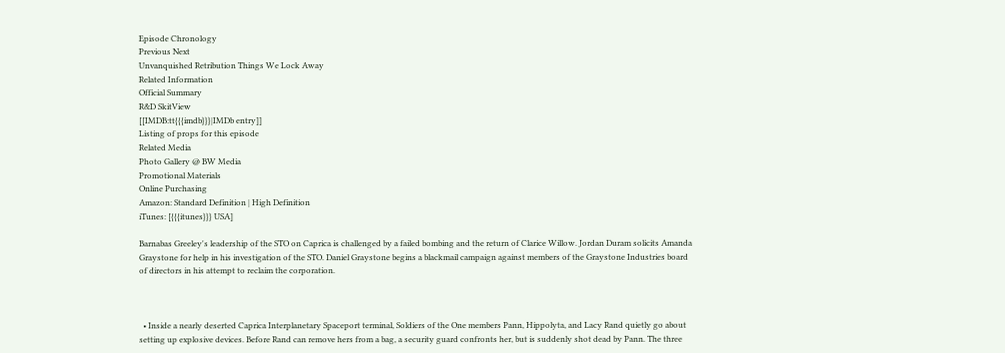Episode Chronology
Previous Next
Unvanquished Retribution Things We Lock Away
Related Information
Official Summary
R&D SkitView
[[IMDB:tt{{{imdb}}}|IMDb entry]]
Listing of props for this episode
Related Media
Photo Gallery @ BW Media
Promotional Materials
Online Purchasing
Amazon: Standard Definition | High Definition
iTunes: [{{{itunes}}} USA]

Barnabas Greeley's leadership of the STO on Caprica is challenged by a failed bombing and the return of Clarice Willow. Jordan Duram solicits Amanda Graystone for help in his investigation of the STO. Daniel Graystone begins a blackmail campaign against members of the Graystone Industries board of directors in his attempt to reclaim the corporation.



  • Inside a nearly deserted Caprica Interplanetary Spaceport terminal, Soldiers of the One members Pann, Hippolyta, and Lacy Rand quietly go about setting up explosive devices. Before Rand can remove hers from a bag, a security guard confronts her, but is suddenly shot dead by Pann. The three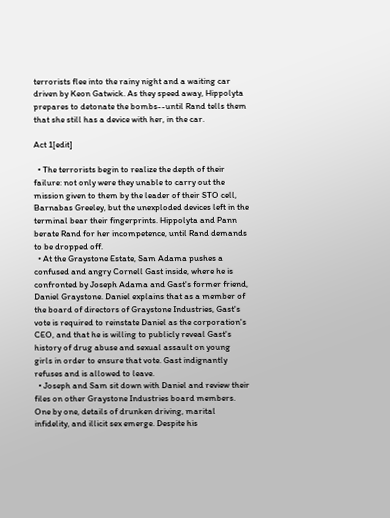terrorists flee into the rainy night and a waiting car driven by Keon Gatwick. As they speed away, Hippolyta prepares to detonate the bombs--until Rand tells them that she still has a device with her, in the car.

Act 1[edit]

  • The terrorists begin to realize the depth of their failure: not only were they unable to carry out the mission given to them by the leader of their STO cell, Barnabas Greeley, but the unexploded devices left in the terminal bear their fingerprints. Hippolyta and Pann berate Rand for her incompetence, until Rand demands to be dropped off.
  • At the Graystone Estate, Sam Adama pushes a confused and angry Cornell Gast inside, where he is confronted by Joseph Adama and Gast's former friend, Daniel Graystone. Daniel explains that as a member of the board of directors of Graystone Industries, Gast's vote is required to reinstate Daniel as the corporation's CEO, and that he is willing to publicly reveal Gast's history of drug abuse and sexual assault on young girls in order to ensure that vote. Gast indignantly refuses and is allowed to leave.
  • Joseph and Sam sit down with Daniel and review their files on other Graystone Industries board members. One by one, details of drunken driving, marital infidelity, and illicit sex emerge. Despite his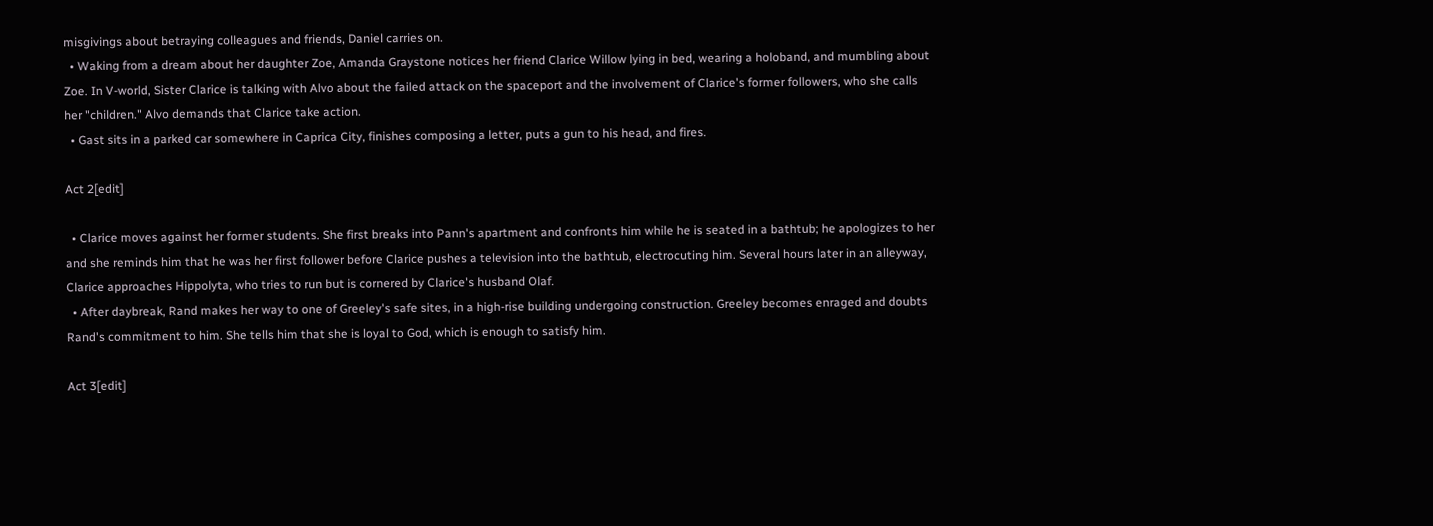misgivings about betraying colleagues and friends, Daniel carries on.
  • Waking from a dream about her daughter Zoe, Amanda Graystone notices her friend Clarice Willow lying in bed, wearing a holoband, and mumbling about Zoe. In V-world, Sister Clarice is talking with Alvo about the failed attack on the spaceport and the involvement of Clarice's former followers, who she calls her "children." Alvo demands that Clarice take action.
  • Gast sits in a parked car somewhere in Caprica City, finishes composing a letter, puts a gun to his head, and fires.

Act 2[edit]

  • Clarice moves against her former students. She first breaks into Pann's apartment and confronts him while he is seated in a bathtub; he apologizes to her and she reminds him that he was her first follower before Clarice pushes a television into the bathtub, electrocuting him. Several hours later in an alleyway, Clarice approaches Hippolyta, who tries to run but is cornered by Clarice's husband Olaf.
  • After daybreak, Rand makes her way to one of Greeley's safe sites, in a high-rise building undergoing construction. Greeley becomes enraged and doubts Rand's commitment to him. She tells him that she is loyal to God, which is enough to satisfy him.

Act 3[edit]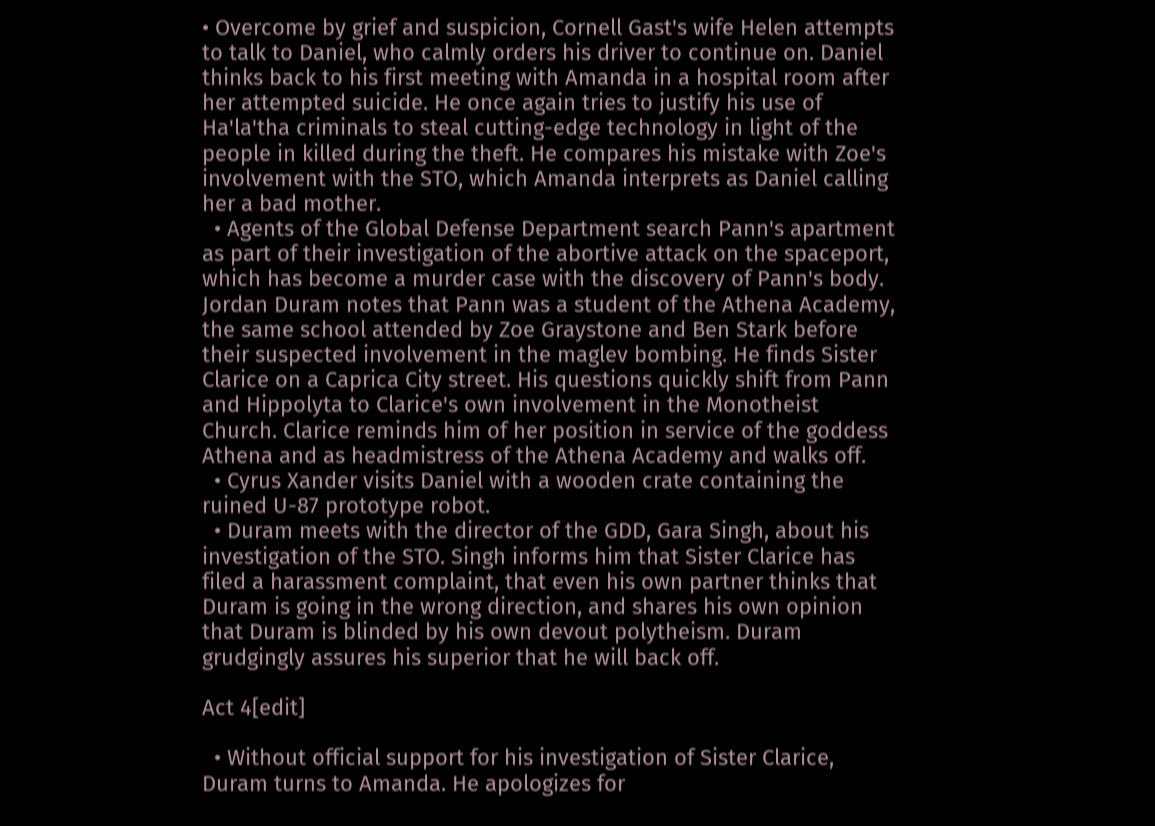• Overcome by grief and suspicion, Cornell Gast's wife Helen attempts to talk to Daniel, who calmly orders his driver to continue on. Daniel thinks back to his first meeting with Amanda in a hospital room after her attempted suicide. He once again tries to justify his use of Ha'la'tha criminals to steal cutting-edge technology in light of the people in killed during the theft. He compares his mistake with Zoe's involvement with the STO, which Amanda interprets as Daniel calling her a bad mother.
  • Agents of the Global Defense Department search Pann's apartment as part of their investigation of the abortive attack on the spaceport, which has become a murder case with the discovery of Pann's body. Jordan Duram notes that Pann was a student of the Athena Academy, the same school attended by Zoe Graystone and Ben Stark before their suspected involvement in the maglev bombing. He finds Sister Clarice on a Caprica City street. His questions quickly shift from Pann and Hippolyta to Clarice's own involvement in the Monotheist Church. Clarice reminds him of her position in service of the goddess Athena and as headmistress of the Athena Academy and walks off.
  • Cyrus Xander visits Daniel with a wooden crate containing the ruined U-87 prototype robot.
  • Duram meets with the director of the GDD, Gara Singh, about his investigation of the STO. Singh informs him that Sister Clarice has filed a harassment complaint, that even his own partner thinks that Duram is going in the wrong direction, and shares his own opinion that Duram is blinded by his own devout polytheism. Duram grudgingly assures his superior that he will back off.

Act 4[edit]

  • Without official support for his investigation of Sister Clarice, Duram turns to Amanda. He apologizes for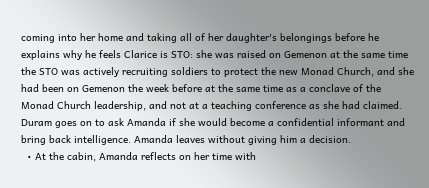coming into her home and taking all of her daughter's belongings before he explains why he feels Clarice is STO: she was raised on Gemenon at the same time the STO was actively recruiting soldiers to protect the new Monad Church, and she had been on Gemenon the week before at the same time as a conclave of the Monad Church leadership, and not at a teaching conference as she had claimed. Duram goes on to ask Amanda if she would become a confidential informant and bring back intelligence. Amanda leaves without giving him a decision.
  • At the cabin, Amanda reflects on her time with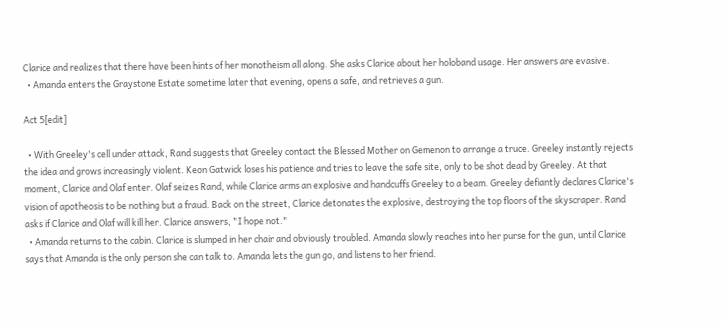Clarice and realizes that there have been hints of her monotheism all along. She asks Clarice about her holoband usage. Her answers are evasive.
  • Amanda enters the Graystone Estate sometime later that evening, opens a safe, and retrieves a gun.

Act 5[edit]

  • With Greeley's cell under attack, Rand suggests that Greeley contact the Blessed Mother on Gemenon to arrange a truce. Greeley instantly rejects the idea and grows increasingly violent. Keon Gatwick loses his patience and tries to leave the safe site, only to be shot dead by Greeley. At that moment, Clarice and Olaf enter. Olaf seizes Rand, while Clarice arms an explosive and handcuffs Greeley to a beam. Greeley defiantly declares Clarice's vision of apotheosis to be nothing but a fraud. Back on the street, Clarice detonates the explosive, destroying the top floors of the skyscraper. Rand asks if Clarice and Olaf will kill her. Clarice answers, "I hope not."
  • Amanda returns to the cabin. Clarice is slumped in her chair and obviously troubled. Amanda slowly reaches into her purse for the gun, until Clarice says that Amanda is the only person she can talk to. Amanda lets the gun go, and listens to her friend.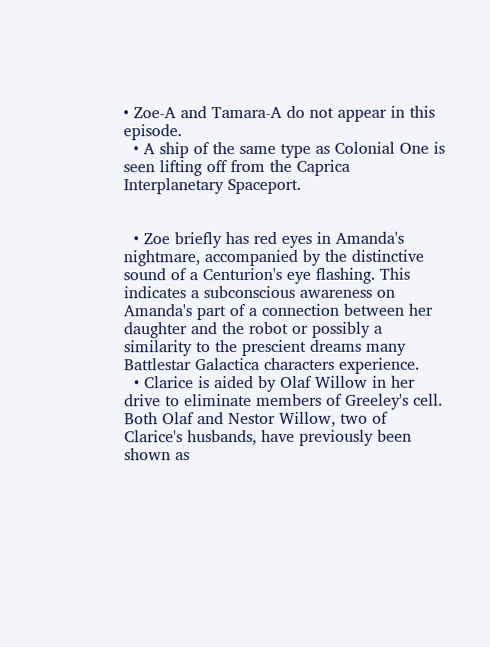• Zoe-A and Tamara-A do not appear in this episode.
  • A ship of the same type as Colonial One is seen lifting off from the Caprica Interplanetary Spaceport.


  • Zoe briefly has red eyes in Amanda's nightmare, accompanied by the distinctive sound of a Centurion's eye flashing. This indicates a subconscious awareness on Amanda's part of a connection between her daughter and the robot or possibly a similarity to the prescient dreams many Battlestar Galactica characters experience.
  • Clarice is aided by Olaf Willow in her drive to eliminate members of Greeley's cell. Both Olaf and Nestor Willow, two of Clarice's husbands, have previously been shown as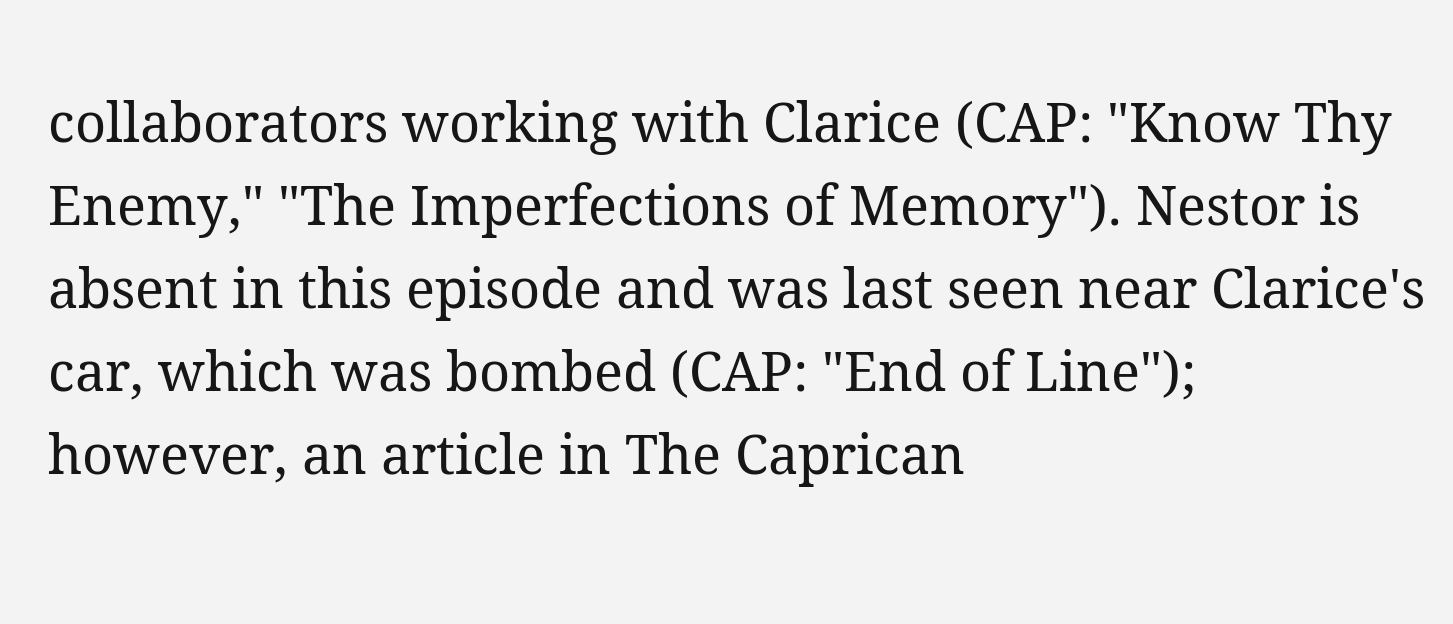collaborators working with Clarice (CAP: "Know Thy Enemy," "The Imperfections of Memory"). Nestor is absent in this episode and was last seen near Clarice's car, which was bombed (CAP: "End of Line"); however, an article in The Caprican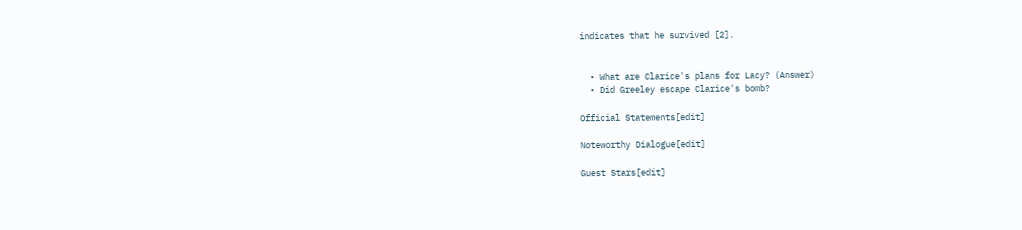indicates that he survived [2].


  • What are Clarice's plans for Lacy? (Answer)
  • Did Greeley escape Clarice's bomb?

Official Statements[edit]

Noteworthy Dialogue[edit]

Guest Stars[edit]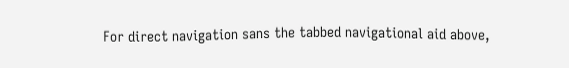For direct navigation sans the tabbed navigational aid above,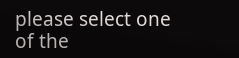please select one of the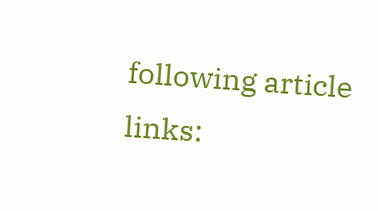following article links: